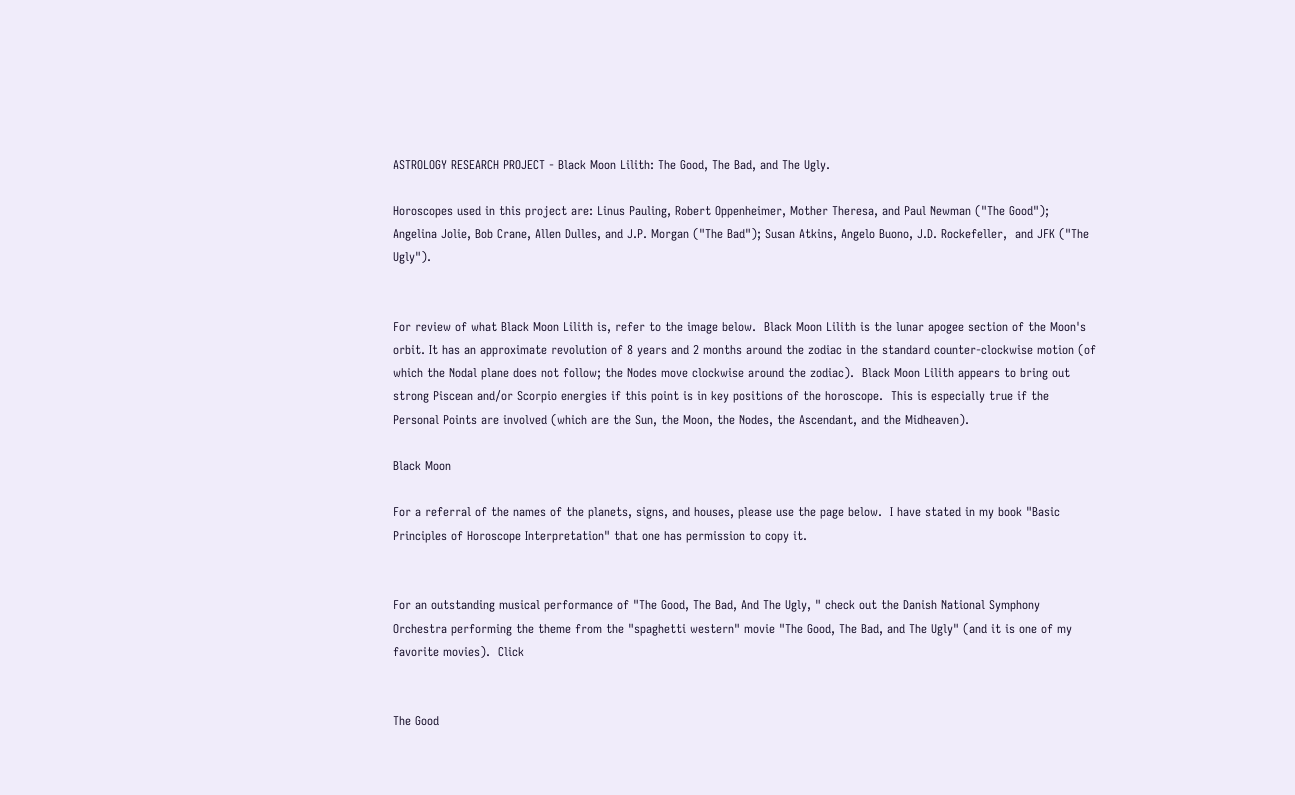ASTROLOGY RESEARCH PROJECT - Black Moon Lilith: The Good, The Bad, and The Ugly.

Horoscopes used in this project are: Linus Pauling, Robert Oppenheimer, Mother Theresa, and Paul Newman ("The Good"); Angelina Jolie, Bob Crane, Allen Dulles, and J.P. Morgan ("The Bad"); Susan Atkins, Angelo Buono, J.D. Rockefeller,  and JFK ("The Ugly").


For review of what Black Moon Lilith is, refer to the image below.  Black Moon Lilith is the lunar apogee section of the Moon's orbit. It has an approximate revolution of 8 years and 2 months around the zodiac in the standard counter-clockwise motion (of which the Nodal plane does not follow; the Nodes move clockwise around the zodiac).  Black Moon Lilith appears to bring out strong Piscean and/or Scorpio energies if this point is in key positions of the horoscope.  This is especially true if the Personal Points are involved (which are the Sun, the Moon, the Nodes, the Ascendant, and the Midheaven).

Black Moon

For a referral of the names of the planets, signs, and houses, please use the page below.  I have stated in my book "Basic Principles of Horoscope Interpretation" that one has permission to copy it.


For an outstanding musical performance of "The Good, The Bad, And The Ugly, " check out the Danish National Symphony Orchestra performing the theme from the "spaghetti western" movie "The Good, The Bad, and The Ugly" (and it is one of my favorite movies).  Click


The Good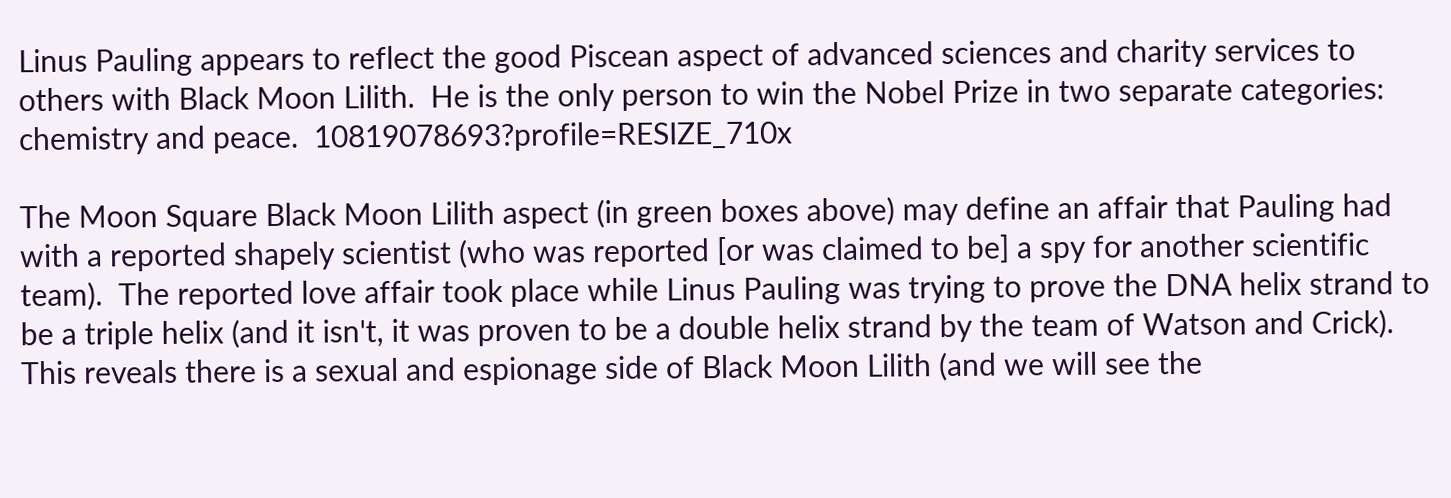Linus Pauling appears to reflect the good Piscean aspect of advanced sciences and charity services to others with Black Moon Lilith.  He is the only person to win the Nobel Prize in two separate categories: chemistry and peace.  10819078693?profile=RESIZE_710x

The Moon Square Black Moon Lilith aspect (in green boxes above) may define an affair that Pauling had with a reported shapely scientist (who was reported [or was claimed to be] a spy for another scientific team).  The reported love affair took place while Linus Pauling was trying to prove the DNA helix strand to be a triple helix (and it isn't, it was proven to be a double helix strand by the team of Watson and Crick).  This reveals there is a sexual and espionage side of Black Moon Lilith (and we will see the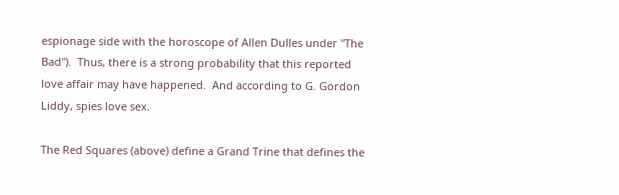espionage side with the horoscope of Allen Dulles under "The Bad").  Thus, there is a strong probability that this reported love affair may have happened.  And according to G. Gordon Liddy, spies love sex.

The Red Squares (above) define a Grand Trine that defines the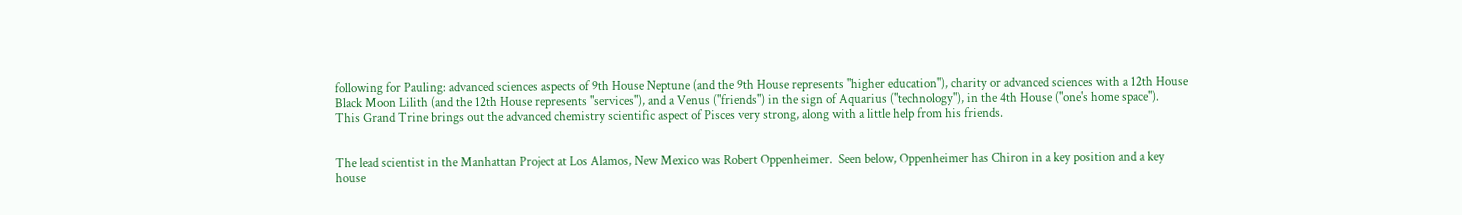following for Pauling: advanced sciences aspects of 9th House Neptune (and the 9th House represents "higher education"), charity or advanced sciences with a 12th House Black Moon Lilith (and the 12th House represents "services"), and a Venus ("friends") in the sign of Aquarius ("technology"), in the 4th House ("one's home space").  This Grand Trine brings out the advanced chemistry scientific aspect of Pisces very strong, along with a little help from his friends.


The lead scientist in the Manhattan Project at Los Alamos, New Mexico was Robert Oppenheimer.  Seen below, Oppenheimer has Chiron in a key position and a key house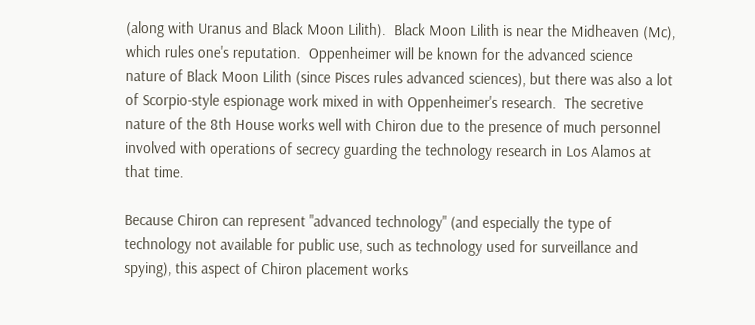(along with Uranus and Black Moon Lilith).  Black Moon Lilith is near the Midheaven (Mc), which rules one's reputation.  Oppenheimer will be known for the advanced science nature of Black Moon Lilith (since Pisces rules advanced sciences), but there was also a lot of Scorpio-style espionage work mixed in with Oppenheimer's research.  The secretive nature of the 8th House works well with Chiron due to the presence of much personnel involved with operations of secrecy guarding the technology research in Los Alamos at that time.

Because Chiron can represent "advanced technology" (and especially the type of technology not available for public use, such as technology used for surveillance and spying), this aspect of Chiron placement works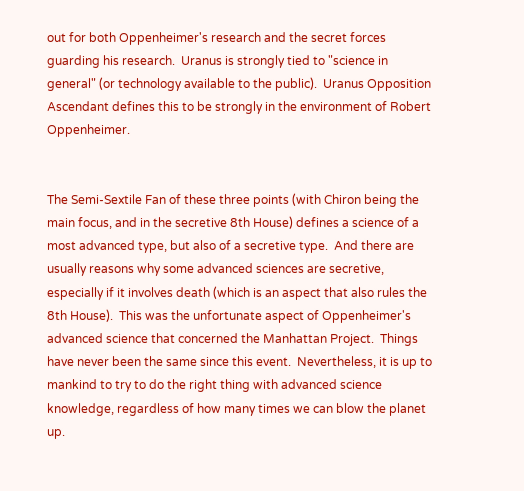out for both Oppenheimer's research and the secret forces guarding his research.  Uranus is strongly tied to "science in general" (or technology available to the public).  Uranus Opposition Ascendant defines this to be strongly in the environment of Robert Oppenheimer.


The Semi-Sextile Fan of these three points (with Chiron being the main focus, and in the secretive 8th House) defines a science of a most advanced type, but also of a secretive type.  And there are usually reasons why some advanced sciences are secretive, especially if it involves death (which is an aspect that also rules the 8th House).  This was the unfortunate aspect of Oppenheimer's advanced science that concerned the Manhattan Project.  Things have never been the same since this event.  Nevertheless, it is up to mankind to try to do the right thing with advanced science knowledge, regardless of how many times we can blow the planet up.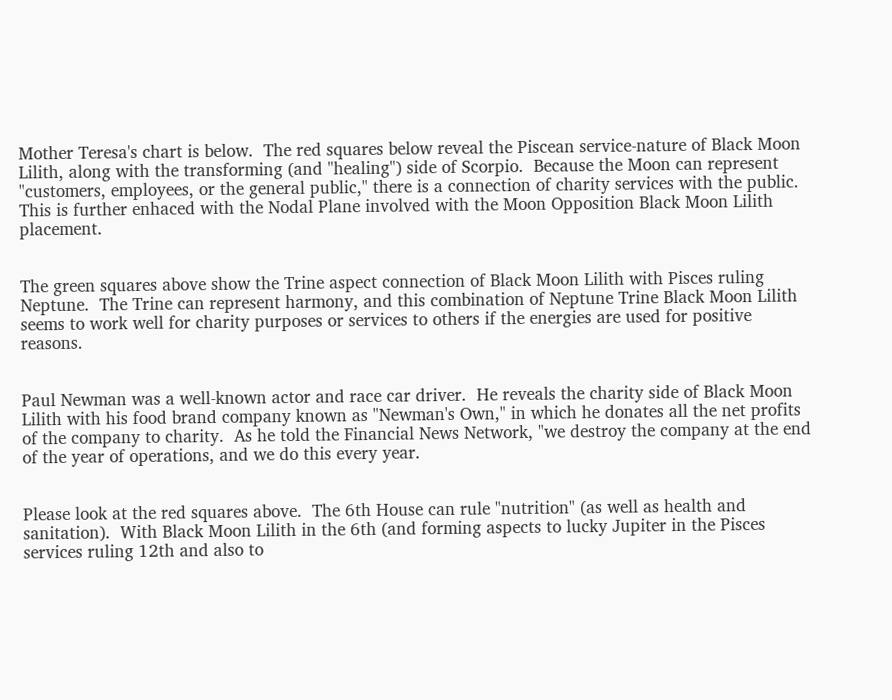Mother Teresa's chart is below.  The red squares below reveal the Piscean service-nature of Black Moon Lilith, along with the transforming (and "healing") side of Scorpio.  Because the Moon can represent "customers, employees, or the general public," there is a connection of charity services with the public.  This is further enhaced with the Nodal Plane involved with the Moon Opposition Black Moon Lilith placement.


The green squares above show the Trine aspect connection of Black Moon Lilith with Pisces ruling Neptune.  The Trine can represent harmony, and this combination of Neptune Trine Black Moon Lilith seems to work well for charity purposes or services to others if the energies are used for positive reasons.


Paul Newman was a well-known actor and race car driver.  He reveals the charity side of Black Moon Lilith with his food brand company known as "Newman's Own," in which he donates all the net profits of the company to charity.  As he told the Financial News Network, "we destroy the company at the end of the year of operations, and we do this every year.


Please look at the red squares above.  The 6th House can rule "nutrition" (as well as health and sanitation).  With Black Moon Lilith in the 6th (and forming aspects to lucky Jupiter in the Pisces services ruling 12th and also to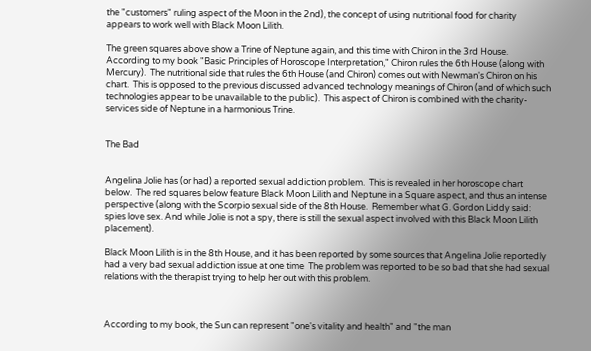the "customers" ruling aspect of the Moon in the 2nd), the concept of using nutritional food for charity appears to work well with Black Moon Lilith.

The green squares above show a Trine of Neptune again, and this time with Chiron in the 3rd House.  According to my book "Basic Principles of Horoscope Interpretation," Chiron rules the 6th House (along with Mercury).  The nutritional side that rules the 6th House (and Chiron) comes out with Newman's Chiron on his chart.  This is opposed to the previous discussed advanced technology meanings of Chiron (and of which such technologies appear to be unavailable to the public).  This aspect of Chiron is combined with the charity-services side of Neptune in a harmonious Trine.


The Bad


Angelina Jolie has (or had) a reported sexual addiction problem.  This is revealed in her horoscope chart below.  The red squares below feature Black Moon Lilith and Neptune in a Square aspect, and thus an intense perspective (along with the Scorpio sexual side of the 8th House.  Remember what G. Gordon Liddy said: spies love sex. And while Jolie is not a spy, there is still the sexual aspect involved with this Black Moon Lilith placement).

Black Moon Lilith is in the 8th House, and it has been reported by some sources that Angelina Jolie reportedly had a very bad sexual addiction issue at one time  The problem was reported to be so bad that she had sexual relations with the therapist trying to help her out with this problem.



According to my book, the Sun can represent "one's vitality and health" and "the man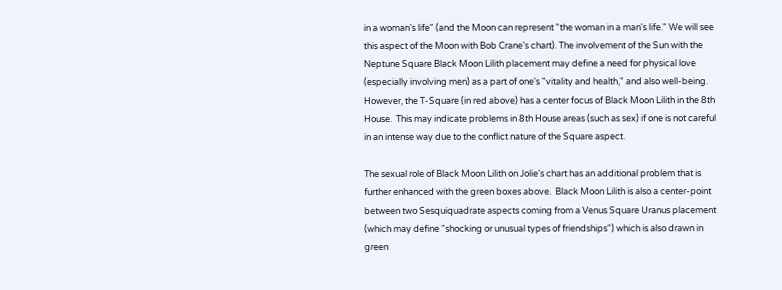in a woman's life" (and the Moon can represent "the woman in a man's life." We will see this aspect of the Moon with Bob Crane's chart). The involvement of the Sun with the Neptune Square Black Moon Lilith placement may define a need for physical love (especially involving men) as a part of one's "vitality and health," and also well-being.  However, the T-Square (in red above) has a center focus of Black Moon Lilith in the 8th House.  This may indicate problems in 8th House areas (such as sex) if one is not careful in an intense way due to the conflict nature of the Square aspect.

The sexual role of Black Moon Lilith on Jolie's chart has an additional problem that is further enhanced with the green boxes above.  Black Moon Lilith is also a center-point between two Sesquiquadrate aspects coming from a Venus Square Uranus placement (which may define "shocking or unusual types of friendships") which is also drawn in green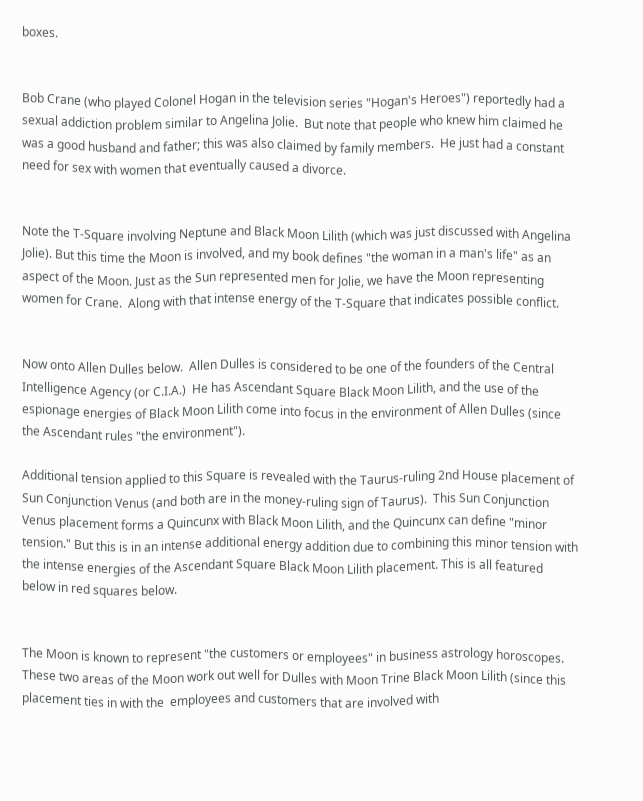boxes.


Bob Crane (who played Colonel Hogan in the television series "Hogan's Heroes") reportedly had a sexual addiction problem similar to Angelina Jolie.  But note that people who knew him claimed he was a good husband and father; this was also claimed by family members.  He just had a constant need for sex with women that eventually caused a divorce.


Note the T-Square involving Neptune and Black Moon Lilith (which was just discussed with Angelina Jolie). But this time the Moon is involved, and my book defines "the woman in a man's life" as an aspect of the Moon. Just as the Sun represented men for Jolie, we have the Moon representing women for Crane.  Along with that intense energy of the T-Square that indicates possible conflict.


Now onto Allen Dulles below.  Allen Dulles is considered to be one of the founders of the Central Intelligence Agency (or C.I.A.)  He has Ascendant Square Black Moon Lilith, and the use of the espionage energies of Black Moon Lilith come into focus in the environment of Allen Dulles (since the Ascendant rules "the environment").

Additional tension applied to this Square is revealed with the Taurus-ruling 2nd House placement of Sun Conjunction Venus (and both are in the money-ruling sign of Taurus).  This Sun Conjunction Venus placement forms a Quincunx with Black Moon Lilith, and the Quincunx can define "minor tension." But this is in an intense additional energy addition due to combining this minor tension with the intense energies of the Ascendant Square Black Moon Lilith placement. This is all featured below in red squares below.


The Moon is known to represent "the customers or employees" in business astrology horoscopes.  These two areas of the Moon work out well for Dulles with Moon Trine Black Moon Lilith (since this placement ties in with the  employees and customers that are involved with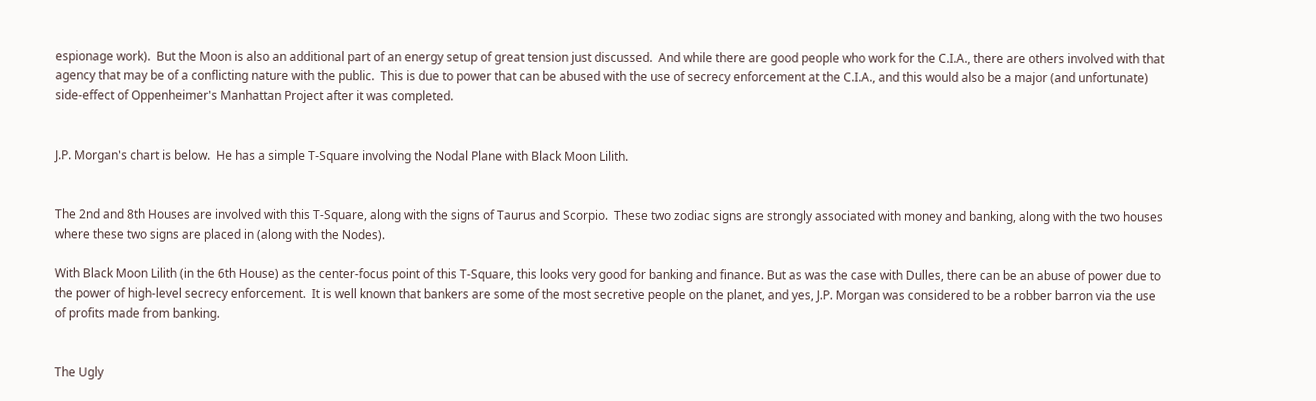espionage work).  But the Moon is also an additional part of an energy setup of great tension just discussed.  And while there are good people who work for the C.I.A., there are others involved with that agency that may be of a conflicting nature with the public.  This is due to power that can be abused with the use of secrecy enforcement at the C.I.A., and this would also be a major (and unfortunate) side-effect of Oppenheimer's Manhattan Project after it was completed.


J.P. Morgan's chart is below.  He has a simple T-Square involving the Nodal Plane with Black Moon Lilith.


The 2nd and 8th Houses are involved with this T-Square, along with the signs of Taurus and Scorpio.  These two zodiac signs are strongly associated with money and banking, along with the two houses where these two signs are placed in (along with the Nodes).

With Black Moon Lilith (in the 6th House) as the center-focus point of this T-Square, this looks very good for banking and finance. But as was the case with Dulles, there can be an abuse of power due to the power of high-level secrecy enforcement.  It is well known that bankers are some of the most secretive people on the planet, and yes, J.P. Morgan was considered to be a robber barron via the use of profits made from banking.


The Ugly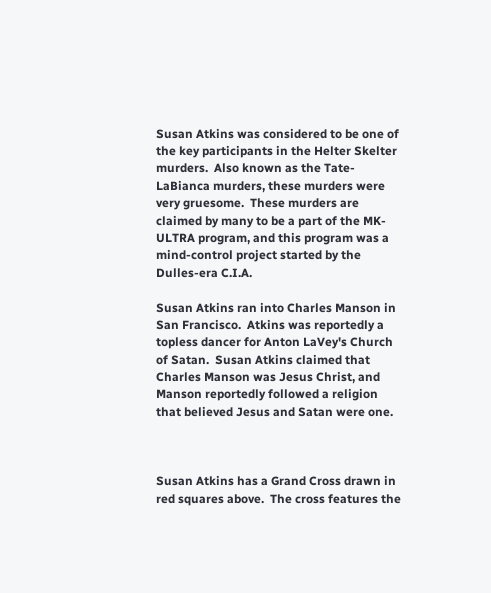Susan Atkins was considered to be one of the key participants in the Helter Skelter murders.  Also known as the Tate-LaBianca murders, these murders were very gruesome.  These murders are claimed by many to be a part of the MK-ULTRA program, and this program was a mind-control project started by the Dulles-era C.I.A.

Susan Atkins ran into Charles Manson in San Francisco.  Atkins was reportedly a topless dancer for Anton LaVey's Church of Satan.  Susan Atkins claimed that Charles Manson was Jesus Christ, and Manson reportedly followed a religion that believed Jesus and Satan were one.



Susan Atkins has a Grand Cross drawn in red squares above.  The cross features the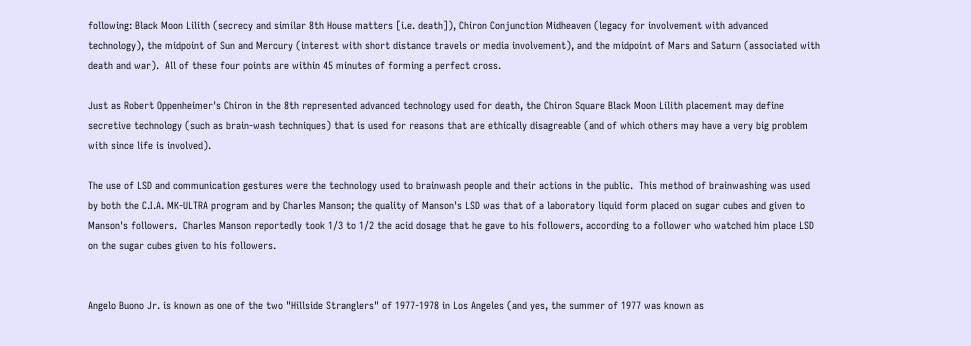following: Black Moon Lilith (secrecy and similar 8th House matters [i.e. death]), Chiron Conjunction Midheaven (legacy for involvement with advanced technology), the midpoint of Sun and Mercury (interest with short distance travels or media involvement), and the midpoint of Mars and Saturn (associated with death and war).  All of these four points are within 45 minutes of forming a perfect cross.

Just as Robert Oppenheimer's Chiron in the 8th represented advanced technology used for death, the Chiron Square Black Moon Lilith placement may define secretive technology (such as brain-wash techniques) that is used for reasons that are ethically disagreable (and of which others may have a very big problem with since life is involved).

The use of LSD and communication gestures were the technology used to brainwash people and their actions in the public.  This method of brainwashing was used by both the C.I.A. MK-ULTRA program and by Charles Manson; the quality of Manson's LSD was that of a laboratory liquid form placed on sugar cubes and given to Manson's followers.  Charles Manson reportedly took 1/3 to 1/2 the acid dosage that he gave to his followers, according to a follower who watched him place LSD on the sugar cubes given to his followers.


Angelo Buono Jr. is known as one of the two "Hillside Stranglers" of 1977-1978 in Los Angeles (and yes, the summer of 1977 was known as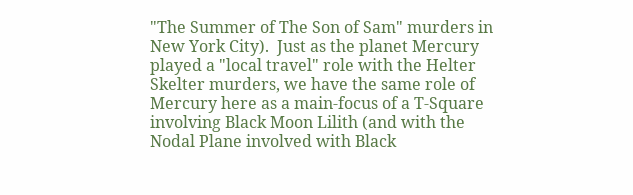"The Summer of The Son of Sam" murders in New York City).  Just as the planet Mercury played a "local travel" role with the Helter Skelter murders, we have the same role of Mercury here as a main-focus of a T-Square involving Black Moon Lilith (and with the Nodal Plane involved with Black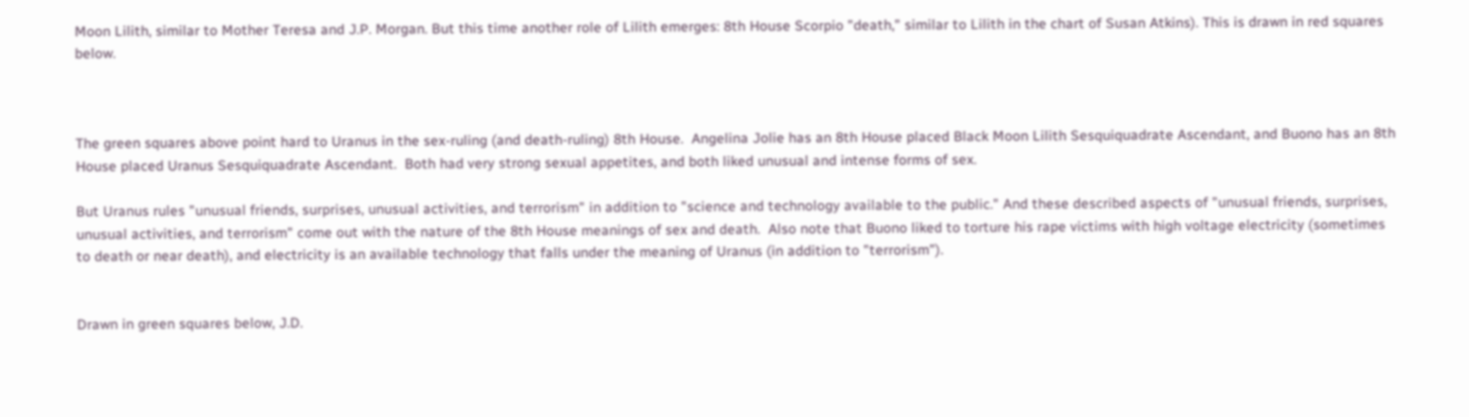Moon Lilith, similar to Mother Teresa and J.P. Morgan. But this time another role of Lilith emerges: 8th House Scorpio "death," similar to Lilith in the chart of Susan Atkins). This is drawn in red squares below.



The green squares above point hard to Uranus in the sex-ruling (and death-ruling) 8th House.  Angelina Jolie has an 8th House placed Black Moon Lilith Sesquiquadrate Ascendant, and Buono has an 8th House placed Uranus Sesquiquadrate Ascendant.  Both had very strong sexual appetites, and both liked unusual and intense forms of sex.

But Uranus rules "unusual friends, surprises, unusual activities, and terrorism" in addition to "science and technology available to the public." And these described aspects of "unusual friends, surprises, unusual activities, and terrorism" come out with the nature of the 8th House meanings of sex and death.  Also note that Buono liked to torture his rape victims with high voltage electricity (sometimes to death or near death), and electricity is an available technology that falls under the meaning of Uranus (in addition to "terrorism").


Drawn in green squares below, J.D.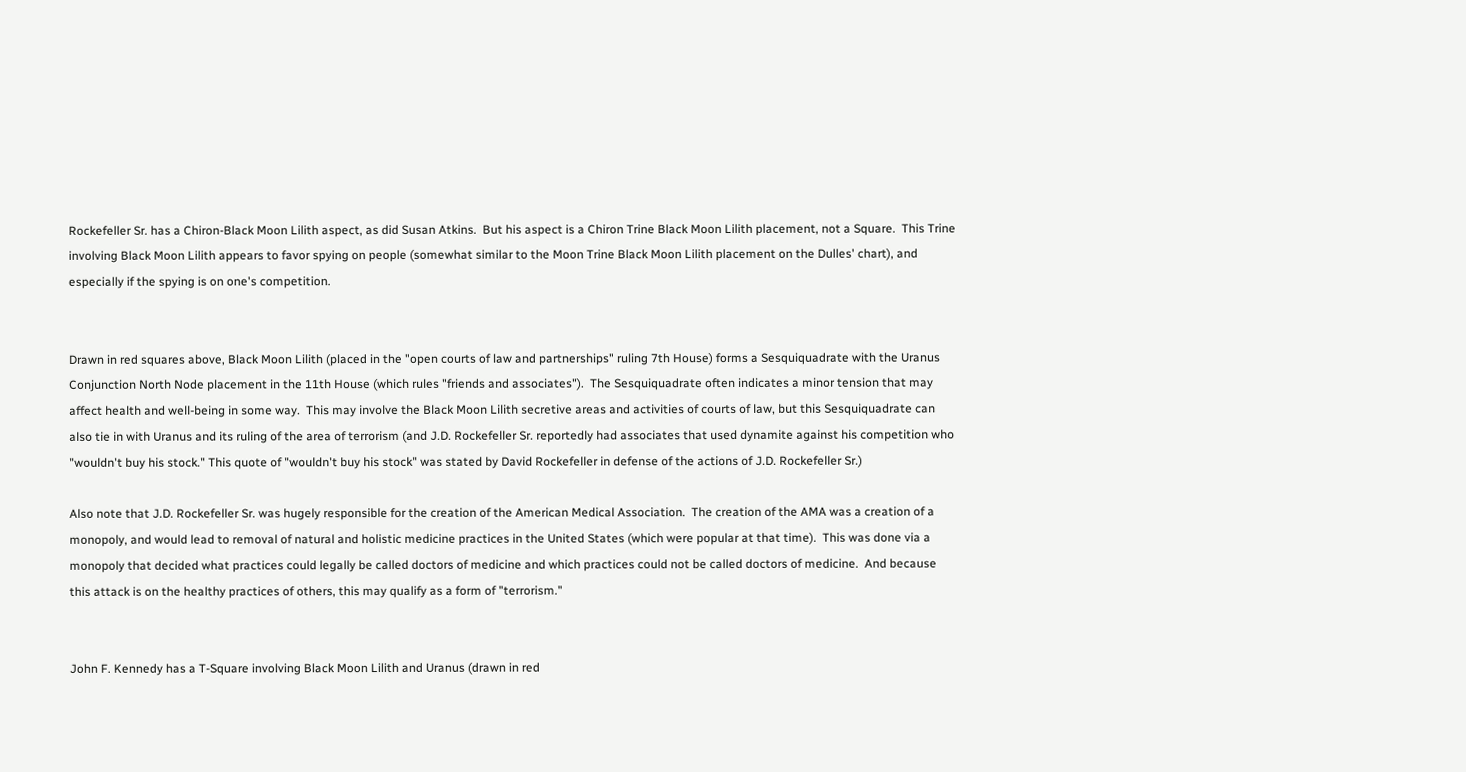Rockefeller Sr. has a Chiron-Black Moon Lilith aspect, as did Susan Atkins.  But his aspect is a Chiron Trine Black Moon Lilith placement, not a Square.  This Trine involving Black Moon Lilith appears to favor spying on people (somewhat similar to the Moon Trine Black Moon Lilith placement on the Dulles' chart), and especially if the spying is on one's competition.


Drawn in red squares above, Black Moon Lilith (placed in the "open courts of law and partnerships" ruling 7th House) forms a Sesquiquadrate with the Uranus Conjunction North Node placement in the 11th House (which rules "friends and associates").  The Sesquiquadrate often indicates a minor tension that may affect health and well-being in some way.  This may involve the Black Moon Lilith secretive areas and activities of courts of law, but this Sesquiquadrate can also tie in with Uranus and its ruling of the area of terrorism (and J.D. Rockefeller Sr. reportedly had associates that used dynamite against his competition who "wouldn't buy his stock." This quote of "wouldn't buy his stock" was stated by David Rockefeller in defense of the actions of J.D. Rockefeller Sr.)

Also note that J.D. Rockefeller Sr. was hugely responsible for the creation of the American Medical Association.  The creation of the AMA was a creation of a monopoly, and would lead to removal of natural and holistic medicine practices in the United States (which were popular at that time).  This was done via a monopoly that decided what practices could legally be called doctors of medicine and which practices could not be called doctors of medicine.  And because this attack is on the healthy practices of others, this may qualify as a form of "terrorism."


John F. Kennedy has a T-Square involving Black Moon Lilith and Uranus (drawn in red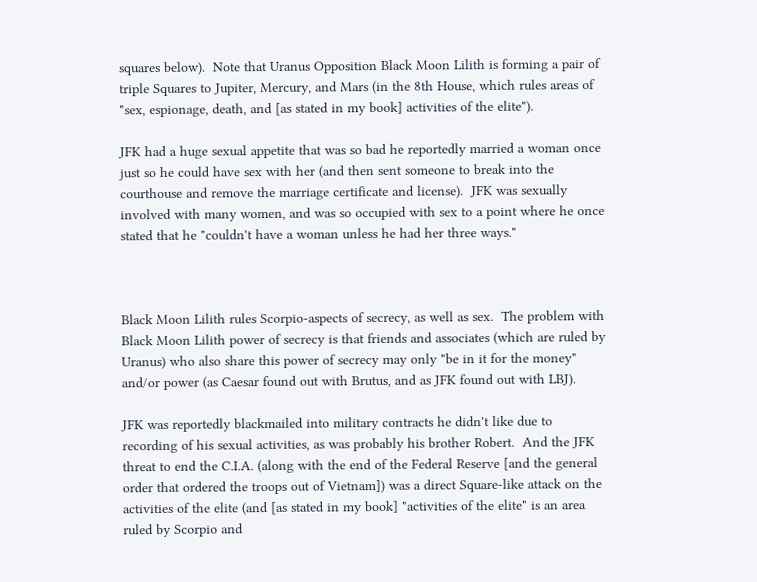squares below).  Note that Uranus Opposition Black Moon Lilith is forming a pair of triple Squares to Jupiter, Mercury, and Mars (in the 8th House, which rules areas of "sex, espionage, death, and [as stated in my book] activities of the elite").

JFK had a huge sexual appetite that was so bad he reportedly married a woman once just so he could have sex with her (and then sent someone to break into the courthouse and remove the marriage certificate and license).  JFK was sexually involved with many women, and was so occupied with sex to a point where he once stated that he "couldn't have a woman unless he had her three ways."



Black Moon Lilith rules Scorpio-aspects of secrecy, as well as sex.  The problem with Black Moon Lilith power of secrecy is that friends and associates (which are ruled by Uranus) who also share this power of secrecy may only "be in it for the money" and/or power (as Caesar found out with Brutus, and as JFK found out with LBJ).

JFK was reportedly blackmailed into military contracts he didn't like due to recording of his sexual activities, as was probably his brother Robert.  And the JFK threat to end the C.I.A. (along with the end of the Federal Reserve [and the general order that ordered the troops out of Vietnam]) was a direct Square-like attack on the activities of the elite (and [as stated in my book] "activities of the elite" is an area ruled by Scorpio and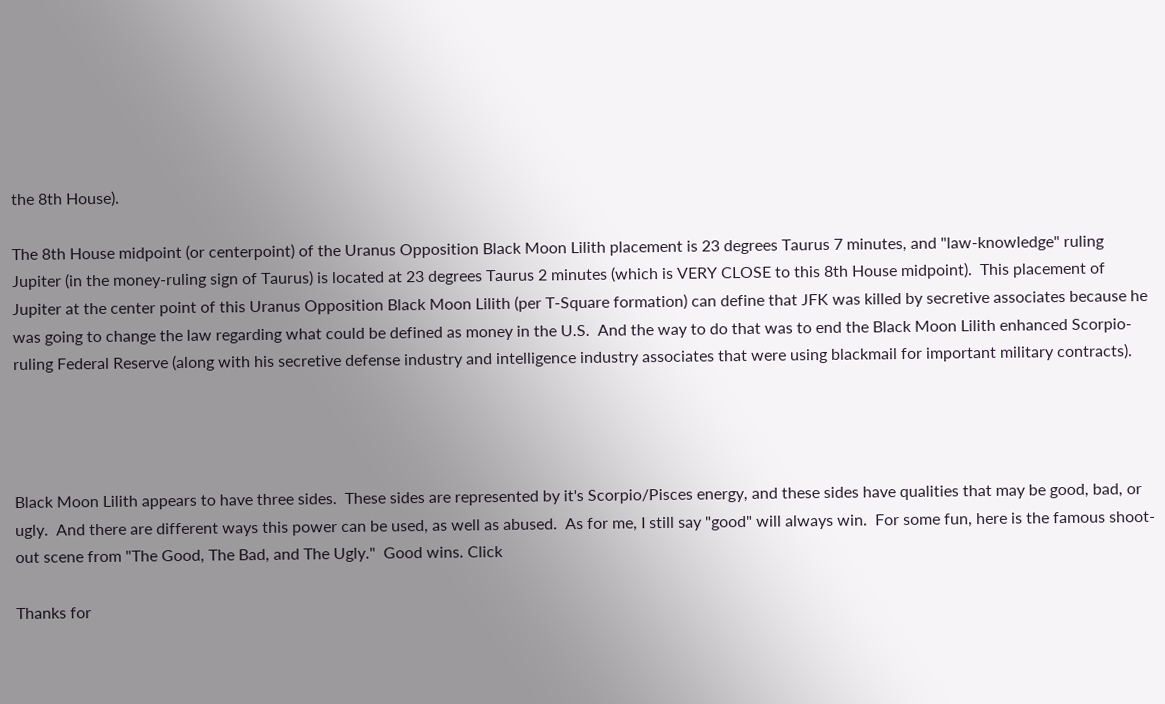the 8th House).

The 8th House midpoint (or centerpoint) of the Uranus Opposition Black Moon Lilith placement is 23 degrees Taurus 7 minutes, and "law-knowledge" ruling Jupiter (in the money-ruling sign of Taurus) is located at 23 degrees Taurus 2 minutes (which is VERY CLOSE to this 8th House midpoint).  This placement of Jupiter at the center point of this Uranus Opposition Black Moon Lilith (per T-Square formation) can define that JFK was killed by secretive associates because he was going to change the law regarding what could be defined as money in the U.S.  And the way to do that was to end the Black Moon Lilith enhanced Scorpio-ruling Federal Reserve (along with his secretive defense industry and intelligence industry associates that were using blackmail for important military contracts).




Black Moon Lilith appears to have three sides.  These sides are represented by it's Scorpio/Pisces energy, and these sides have qualities that may be good, bad, or ugly.  And there are different ways this power can be used, as well as abused.  As for me, I still say "good" will always win.  For some fun, here is the famous shoot-out scene from "The Good, The Bad, and The Ugly."  Good wins. Click

Thanks for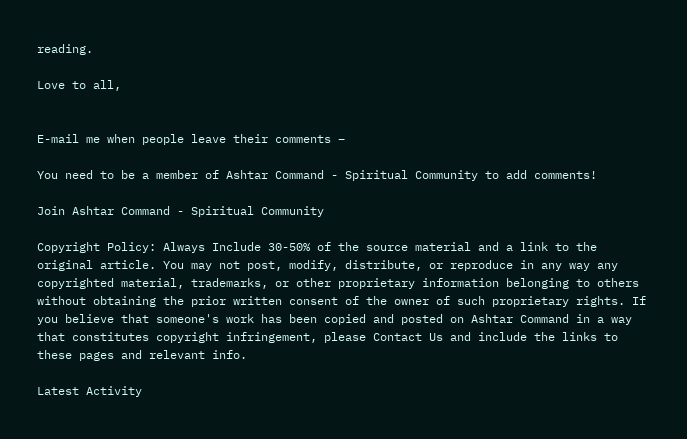reading.

Love to all,


E-mail me when people leave their comments –

You need to be a member of Ashtar Command - Spiritual Community to add comments!

Join Ashtar Command - Spiritual Community

Copyright Policy: Always Include 30-50% of the source material and a link to the original article. You may not post, modify, distribute, or reproduce in any way any copyrighted material, trademarks, or other proprietary information belonging to others without obtaining the prior written consent of the owner of such proprietary rights. If you believe that someone's work has been copied and posted on Ashtar Command in a way that constitutes copyright infringement, please Contact Us and include the links to these pages and relevant info.

Latest Activity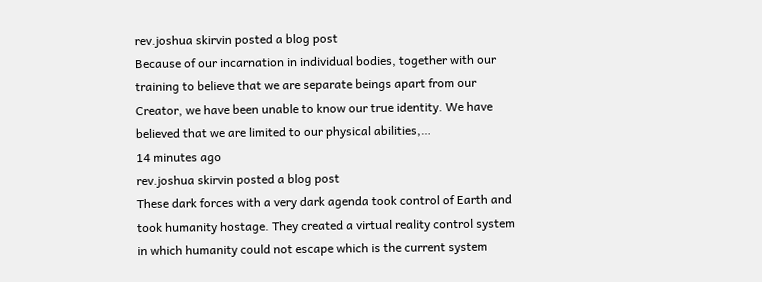rev.joshua skirvin posted a blog post
Because of our incarnation in individual bodies, together with our training to believe that we are separate beings apart from our Creator, we have been unable to know our true identity. We have believed that we are limited to our physical abilities,…
14 minutes ago
rev.joshua skirvin posted a blog post
These dark forces with a very dark agenda took control of Earth and took humanity hostage. They created a virtual reality control system in which humanity could not escape which is the current system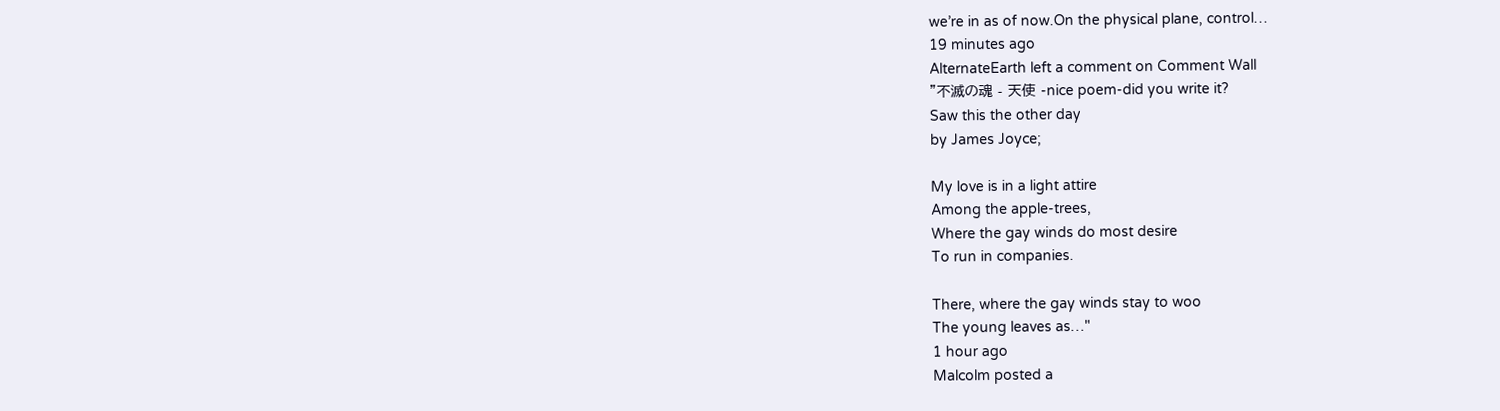we’re in as of now.On the physical plane, control…
19 minutes ago
AlternateEarth left a comment on Comment Wall
"不滅の魂 - 天使 -nice poem-did you write it?
Saw this the other day
by James Joyce;

My love is in a light attire
Among the apple-trees,
Where the gay winds do most desire
To run in companies.

There, where the gay winds stay to woo
The young leaves as…"
1 hour ago
Malcolm posted a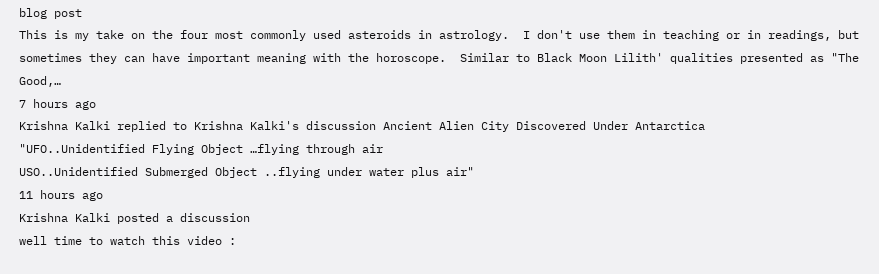blog post
This is my take on the four most commonly used asteroids in astrology.  I don't use them in teaching or in readings, but sometimes they can have important meaning with the horoscope.  Similar to Black Moon Lilith' qualities presented as "The Good,…
7 hours ago
Krishna Kalki replied to Krishna Kalki's discussion Ancient Alien City Discovered Under Antarctica
"UFO..Unidentified Flying Object …flying through air
USO..Unidentified Submerged Object ..flying under water plus air"
11 hours ago
Krishna Kalki posted a discussion
well time to watch this video :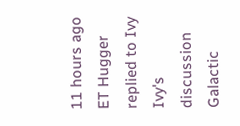11 hours ago
ET Hugger replied to Ivy Ivy's discussion Galactic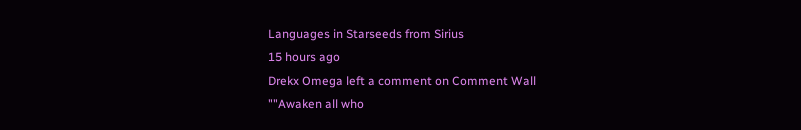Languages in Starseeds from Sirius
15 hours ago
Drekx Omega left a comment on Comment Wall
""Awaken all who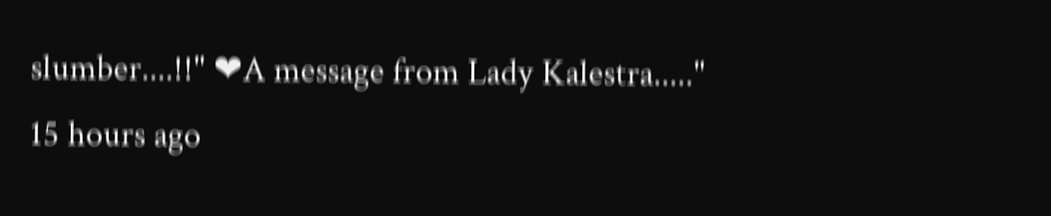slumber....!!" ❤A message from Lady Kalestra....."
15 hours ago